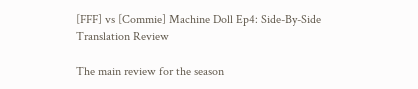[FFF] vs [Commie] Machine Doll Ep4: Side-By-Side Translation Review

The main review for the season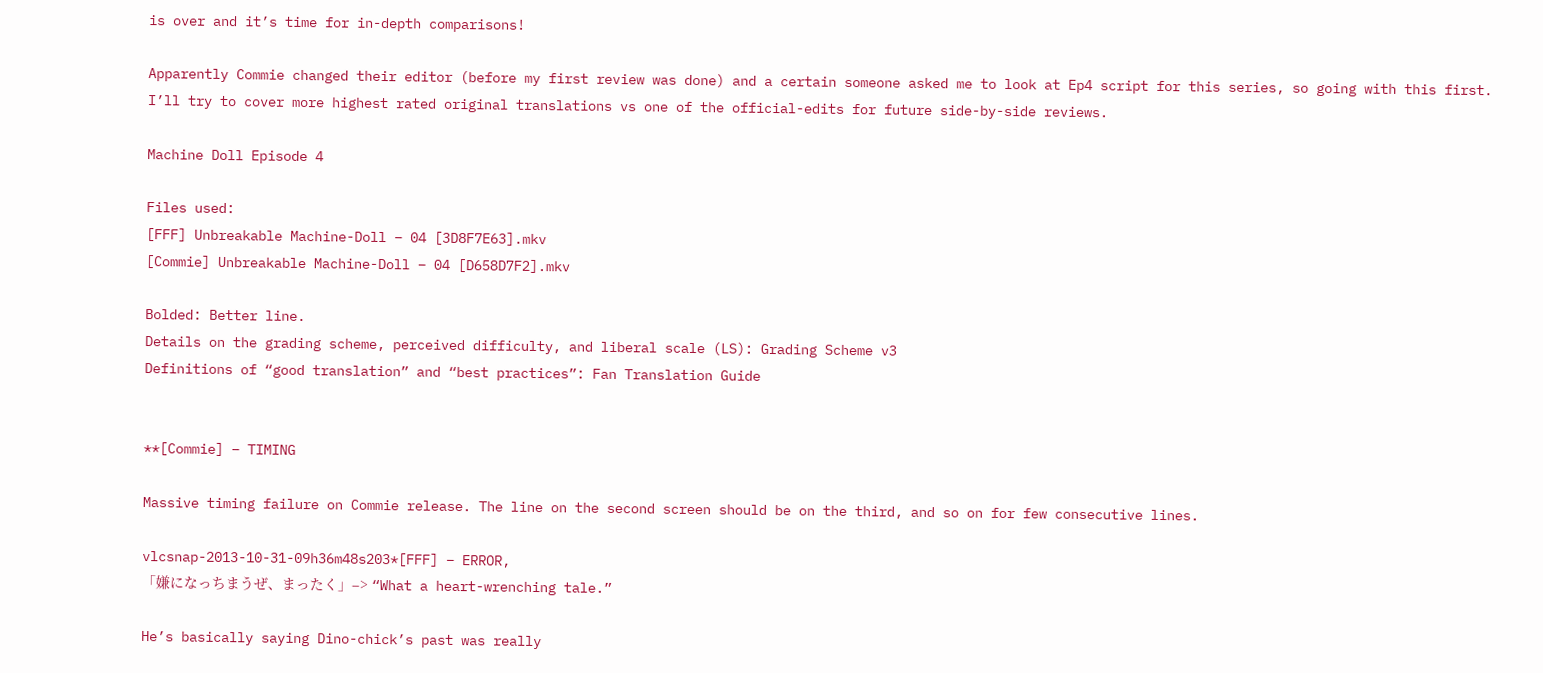is over and it’s time for in-depth comparisons!

Apparently Commie changed their editor (before my first review was done) and a certain someone asked me to look at Ep4 script for this series, so going with this first.
I’ll try to cover more highest rated original translations vs one of the official-edits for future side-by-side reviews.

Machine Doll Episode 4

Files used:
[FFF] Unbreakable Machine-Doll – 04 [3D8F7E63].mkv
[Commie] Unbreakable Machine-Doll – 04 [D658D7F2].mkv

Bolded: Better line.
Details on the grading scheme, perceived difficulty, and liberal scale (LS): Grading Scheme v3
Definitions of “good translation” and “best practices”: Fan Translation Guide


**[Commie] – TIMING

Massive timing failure on Commie release. The line on the second screen should be on the third, and so on for few consecutive lines.

vlcsnap-2013-10-31-09h36m48s203*[FFF] – ERROR,
「嫌になっちまうぜ、まったく」–> “What a heart-wrenching tale.”

He’s basically saying Dino-chick’s past was really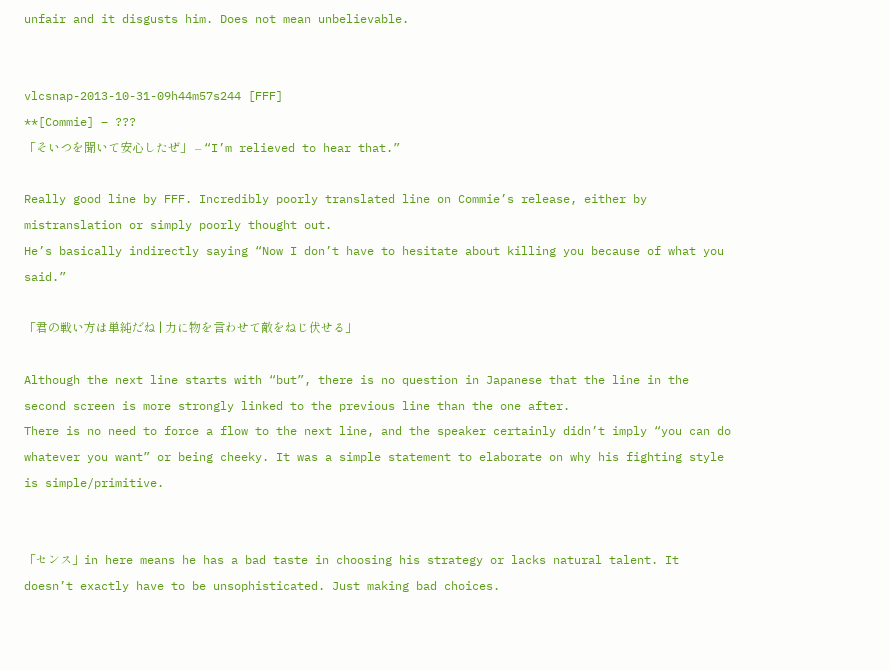unfair and it disgusts him. Does not mean unbelievable.


vlcsnap-2013-10-31-09h44m57s244 [FFF]
**[Commie] – ???
「そいつを聞いて安心したぜ」 – “I’m relieved to hear that.”

Really good line by FFF. Incredibly poorly translated line on Commie’s release, either by mistranslation or simply poorly thought out.
He’s basically indirectly saying “Now I don’t have to hesitate about killing you because of what you said.”

「君の戦い方は単純だね | 力に物を言わせて敵をねじ伏せる」

Although the next line starts with “but”, there is no question in Japanese that the line in the second screen is more strongly linked to the previous line than the one after.
There is no need to force a flow to the next line, and the speaker certainly didn’t imply “you can do whatever you want” or being cheeky. It was a simple statement to elaborate on why his fighting style is simple/primitive.


「センス」in here means he has a bad taste in choosing his strategy or lacks natural talent. It doesn’t exactly have to be unsophisticated. Just making bad choices.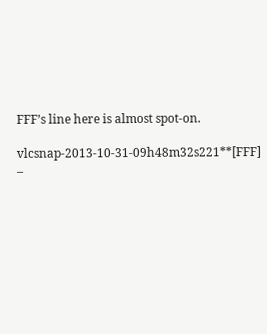FFF’s line here is almost spot-on.

vlcsnap-2013-10-31-09h48m32s221**[FFF] –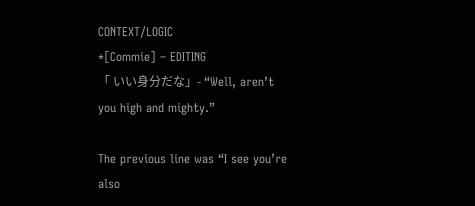CONTEXT/LOGIC
*[Commie] – EDITING
「 いい身分だな」- “Well, aren’t you high and mighty.”

The previous line was “I see you’re also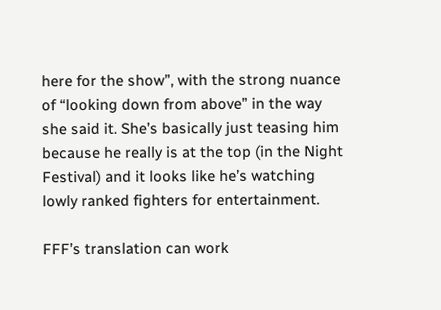here for the show”, with the strong nuance of “looking down from above” in the way she said it. She’s basically just teasing him because he really is at the top (in the Night Festival) and it looks like he’s watching lowly ranked fighters for entertainment.

FFF’s translation can work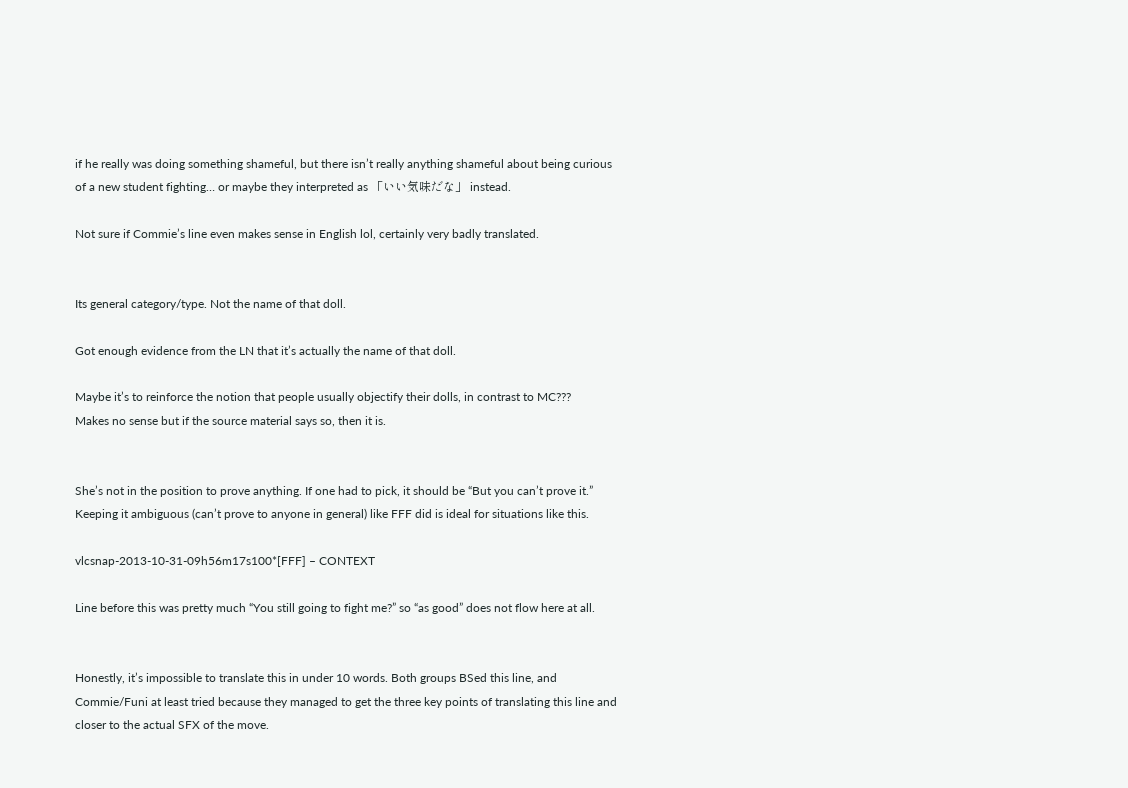if he really was doing something shameful, but there isn’t really anything shameful about being curious of a new student fighting… or maybe they interpreted as 「いい気味だな」 instead.

Not sure if Commie’s line even makes sense in English lol, certainly very badly translated.


Its general category/type. Not the name of that doll.

Got enough evidence from the LN that it’s actually the name of that doll.

Maybe it’s to reinforce the notion that people usually objectify their dolls, in contrast to MC???
Makes no sense but if the source material says so, then it is.


She’s not in the position to prove anything. If one had to pick, it should be “But you can’t prove it.”
Keeping it ambiguous (can’t prove to anyone in general) like FFF did is ideal for situations like this.

vlcsnap-2013-10-31-09h56m17s100*[FFF] – CONTEXT

Line before this was pretty much “You still going to fight me?” so “as good” does not flow here at all.


Honestly, it’s impossible to translate this in under 10 words. Both groups BSed this line, and Commie/Funi at least tried because they managed to get the three key points of translating this line and closer to the actual SFX of the move.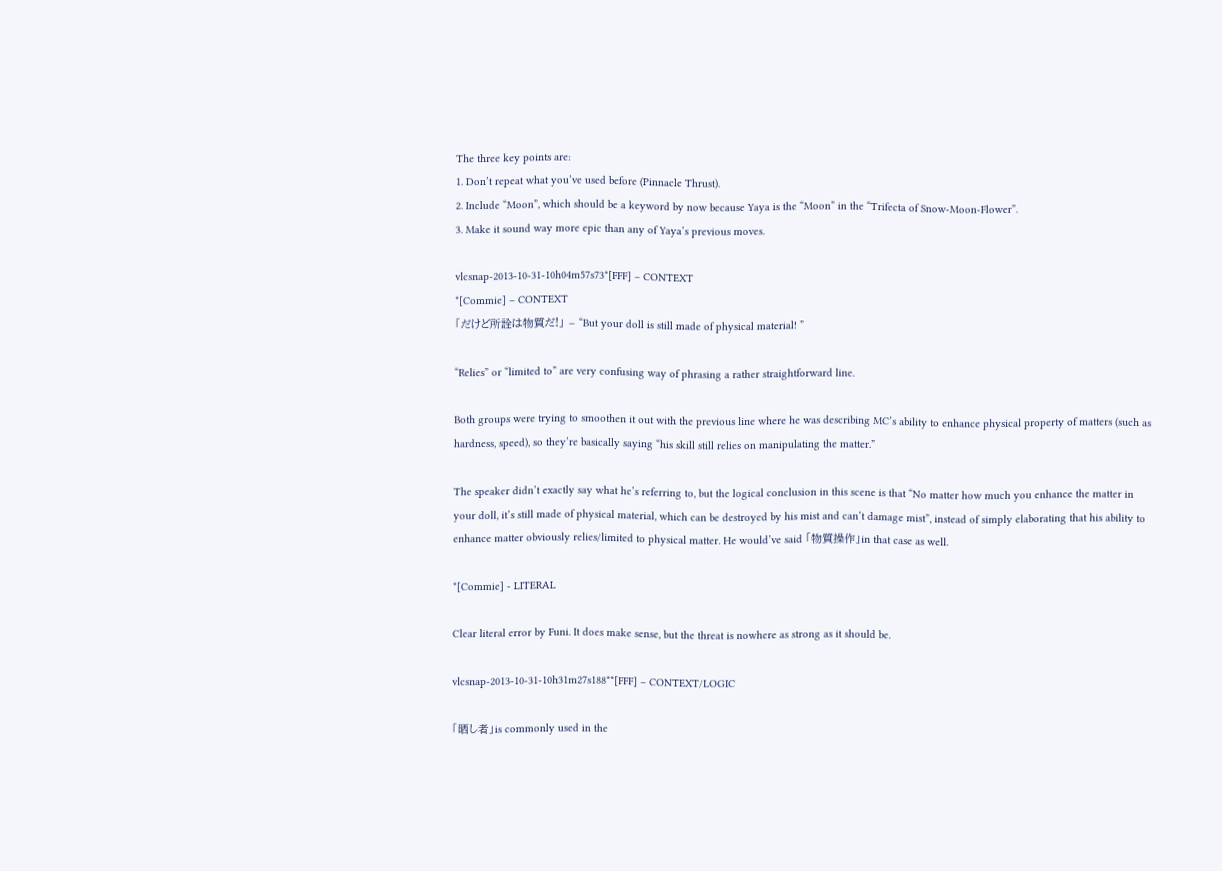The three key points are:
1. Don’t repeat what you’ve used before (Pinnacle Thrust).
2. Include “Moon”, which should be a keyword by now because Yaya is the “Moon” in the “Trifecta of Snow-Moon-Flower”.
3. Make it sound way more epic than any of Yaya’s previous moves.

vlcsnap-2013-10-31-10h04m57s73*[FFF] – CONTEXT
*[Commie] – CONTEXT
「だけど所詮は物質だ!」 – “But your doll is still made of physical material! ”

“Relies” or “limited to” are very confusing way of phrasing a rather straightforward line.

Both groups were trying to smoothen it out with the previous line where he was describing MC’s ability to enhance physical property of matters (such as hardness, speed), so they’re basically saying “his skill still relies on manipulating the matter.”

The speaker didn’t exactly say what he’s referring to, but the logical conclusion in this scene is that “No matter how much you enhance the matter in your doll, it’s still made of physical material, which can be destroyed by his mist and can’t damage mist”, instead of simply elaborating that his ability to enhance matter obviously relies/limited to physical matter. He would’ve said 「物質操作」in that case as well.

*[Commie] - LITERAL

Clear literal error by Funi. It does make sense, but the threat is nowhere as strong as it should be.

vlcsnap-2013-10-31-10h31m27s188**[FFF] – CONTEXT/LOGIC

「晒し者」is commonly used in the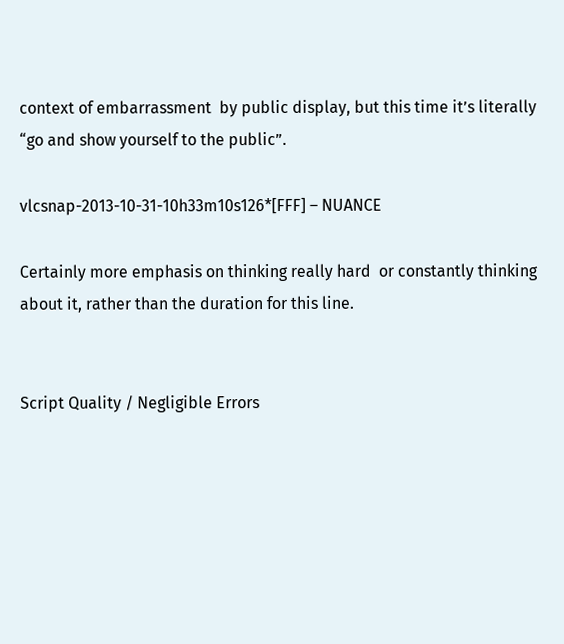context of embarrassment  by public display, but this time it’s literally “go and show yourself to the public”.

vlcsnap-2013-10-31-10h33m10s126*[FFF] – NUANCE

Certainly more emphasis on thinking really hard  or constantly thinking about it, rather than the duration for this line.


Script Quality / Negligible Errors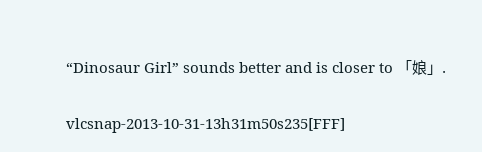“Dinosaur Girl” sounds better and is closer to 「娘」.

vlcsnap-2013-10-31-13h31m50s235[FFF]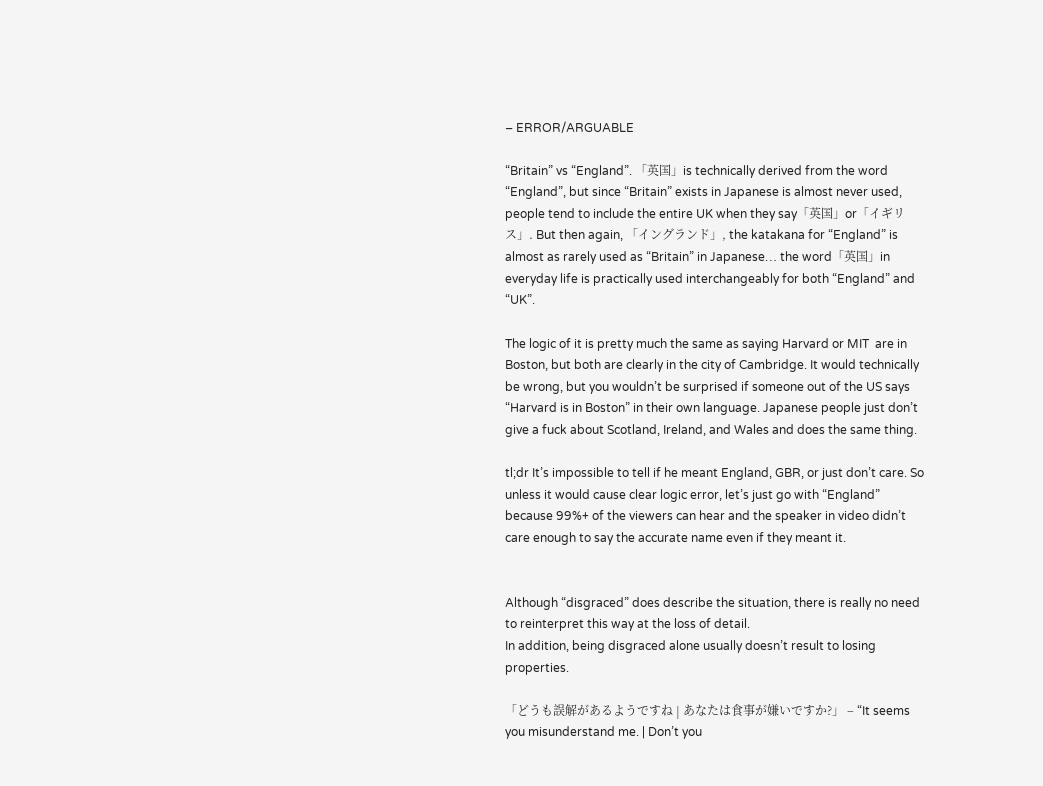– ERROR/ARGUABLE

“Britain” vs “England”. 「英国」is technically derived from the word “England”, but since “Britain” exists in Japanese is almost never used, people tend to include the entire UK when they say「英国」or「イギリス」. But then again, 「イングランド」, the katakana for “England” is almost as rarely used as “Britain” in Japanese… the word「英国」in everyday life is practically used interchangeably for both “England” and “UK”.

The logic of it is pretty much the same as saying Harvard or MIT  are in Boston, but both are clearly in the city of Cambridge. It would technically be wrong, but you wouldn’t be surprised if someone out of the US says “Harvard is in Boston” in their own language. Japanese people just don’t give a fuck about Scotland, Ireland, and Wales and does the same thing.

tl;dr It’s impossible to tell if he meant England, GBR, or just don’t care. So unless it would cause clear logic error, let’s just go with “England” because 99%+ of the viewers can hear and the speaker in video didn’t care enough to say the accurate name even if they meant it.


Although “disgraced” does describe the situation, there is really no need to reinterpret this way at the loss of detail.
In addition, being disgraced alone usually doesn’t result to losing properties.

「どうも誤解があるようですね | あなたは食事が嫌いですか?」 – “It seems you misunderstand me. | Don’t you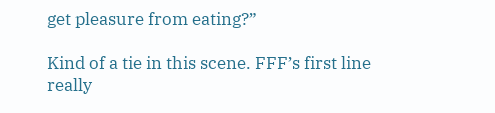get pleasure from eating?”

Kind of a tie in this scene. FFF’s first line really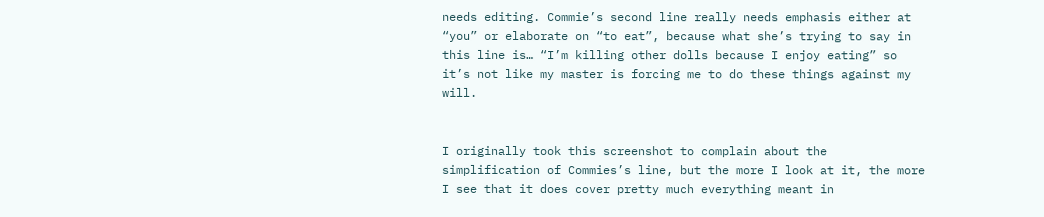needs editing. Commie’s second line really needs emphasis either at “you” or elaborate on “to eat”, because what she’s trying to say in this line is… “I’m killing other dolls because I enjoy eating” so it’s not like my master is forcing me to do these things against my will.


I originally took this screenshot to complain about the simplification of Commies’s line, but the more I look at it, the more I see that it does cover pretty much everything meant in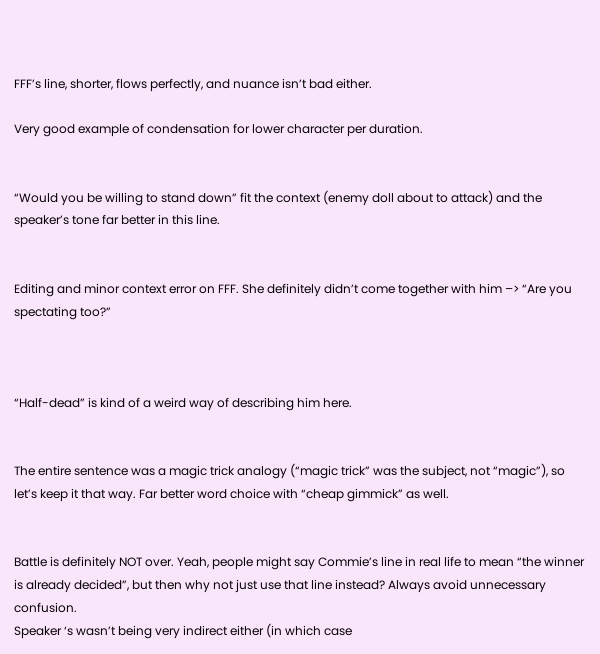FFF’s line, shorter, flows perfectly, and nuance isn’t bad either.

Very good example of condensation for lower character per duration.


“Would you be willing to stand down” fit the context (enemy doll about to attack) and the speaker’s tone far better in this line.


Editing and minor context error on FFF. She definitely didn’t come together with him –> “Are you spectating too?”



“Half-dead” is kind of a weird way of describing him here.


The entire sentence was a magic trick analogy (“magic trick” was the subject, not “magic”), so let’s keep it that way. Far better word choice with “cheap gimmick” as well.


Battle is definitely NOT over. Yeah, people might say Commie’s line in real life to mean “the winner is already decided”, but then why not just use that line instead? Always avoid unnecessary confusion.
Speaker ‘s wasn’t being very indirect either (in which case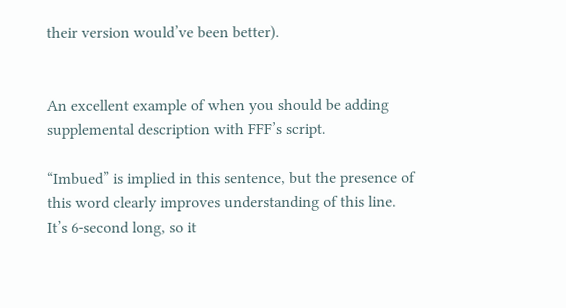their version would’ve been better).


An excellent example of when you should be adding supplemental description with FFF’s script.

“Imbued” is implied in this sentence, but the presence of this word clearly improves understanding of this line. It’s 6-second long, so it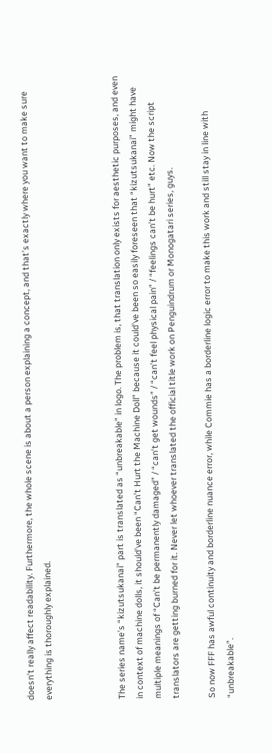doesn’t really affect readability. Furthermore, the whole scene is about a person explaining a concept, and that’s exactly where you want to make sure everything is thoroughly explained.



The series name’s “kizutsukanai” part is translated as “unbreakable” in logo. The problem is, that translation only exists for aesthetic purposes, and even in context of machine dolls, it should’ve been “Can’t Hurt the Machine Doll” because it could’ve been so easily foreseen that “kizutsukanai” might have multiple meanings of “Can’t be permanently damaged” / “can’t get wounds” / “can’t feel physical pain” / “feelings can’t be hurt” etc. Now the script translators are getting burned for it. Never let whoever translated the official title work on Penguindrum or Monogatari series, guys.

So now FFF has awful continuity and borderline nuance error, while Commie has a borderline logic error to make this work and still stay in line with “unbreakable”.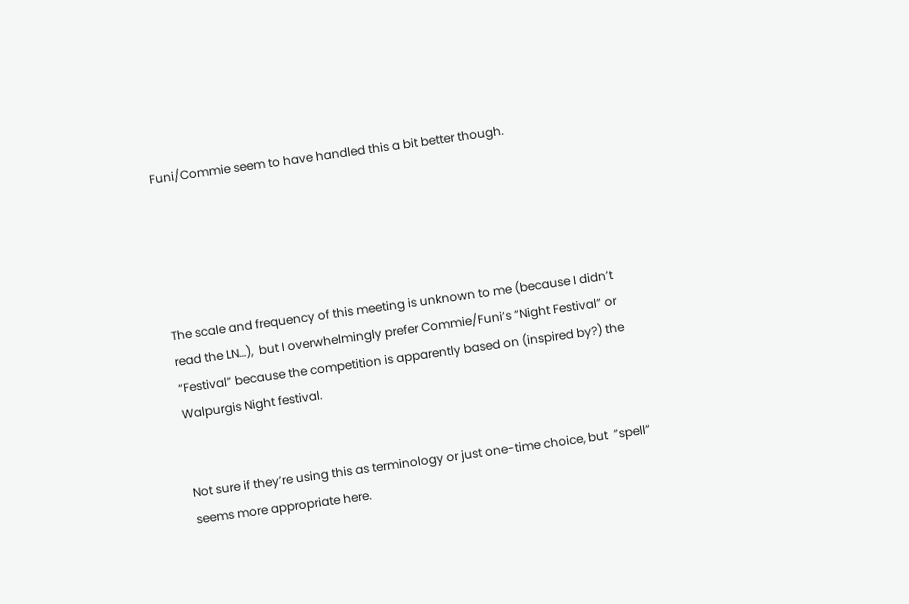Funi/Commie seem to have handled this a bit better though.





The scale and frequency of this meeting is unknown to me (because I didn’t read the LN…),  but I overwhelmingly prefer Commie/Funi’s “Night Festival” or “Festival” because the competition is apparently based on (inspired by?) the Walpurgis Night festival.


Not sure if they’re using this as terminology or just one-time choice, but  ”spell” seems more appropriate here.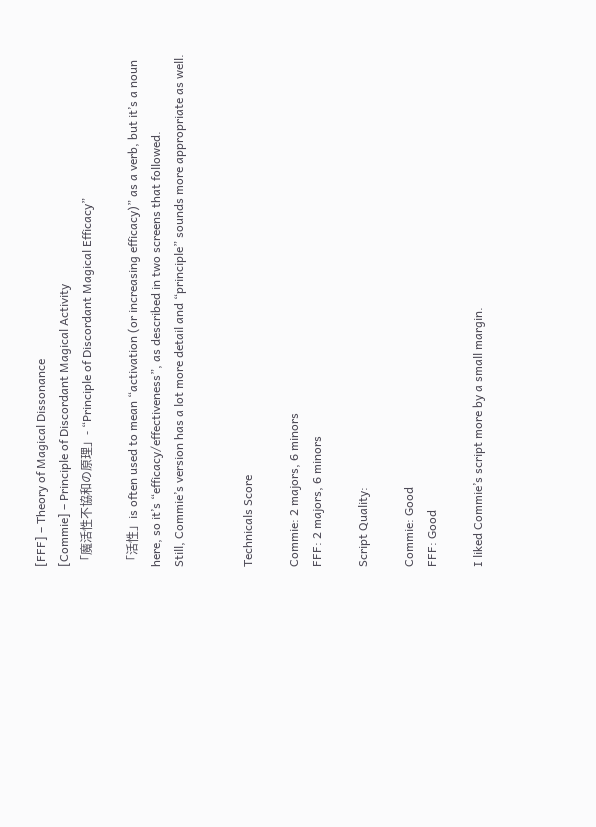[FFF] – Theory of Magical Dissonance
[Commie] – Principle of Discordant Magical Activity
「魔活性不協和の原理」- “Principle of Discordant Magical Efficacy”

「活性」is often used to mean “activation (or increasing efficacy)” as a verb, but it’s a noun here, so it’s “efficacy/effectiveness”, as described in two screens that followed.
Still, Commie’s version has a lot more detail and “principle” sounds more appropriate as well.


Technicals Score

Commie: 2 majors, 6 minors
FFF: 2 majors, 6 minors

Script Quality:

Commie: Good
FFF: Good

I liked Commie’s script more by a small margin.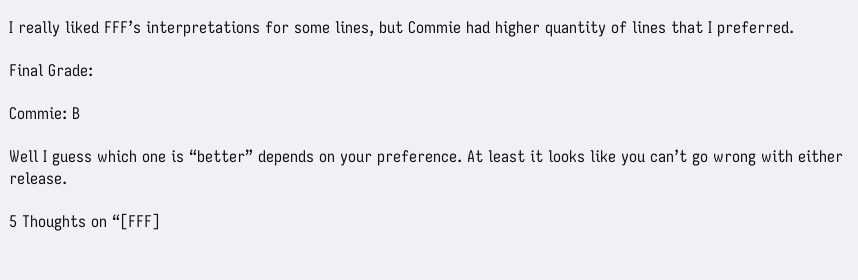I really liked FFF’s interpretations for some lines, but Commie had higher quantity of lines that I preferred.

Final Grade:

Commie: B

Well I guess which one is “better” depends on your preference. At least it looks like you can’t go wrong with either release.

5 Thoughts on “[FFF]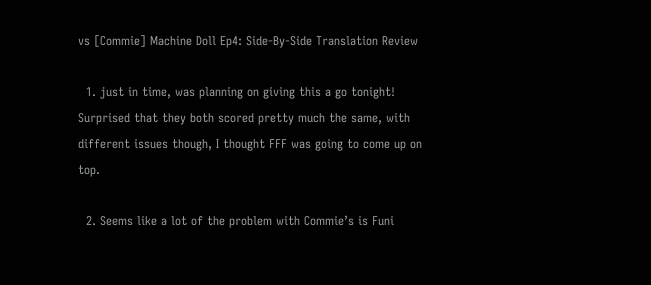vs [Commie] Machine Doll Ep4: Side-By-Side Translation Review

  1. just in time, was planning on giving this a go tonight! Surprised that they both scored pretty much the same, with different issues though, I thought FFF was going to come up on top.

  2. Seems like a lot of the problem with Commie’s is Funi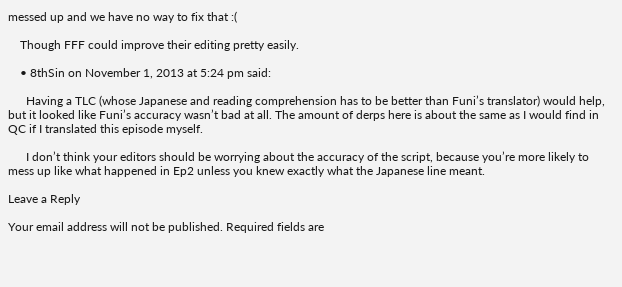messed up and we have no way to fix that :(

    Though FFF could improve their editing pretty easily.

    • 8thSin on November 1, 2013 at 5:24 pm said:

      Having a TLC (whose Japanese and reading comprehension has to be better than Funi’s translator) would help, but it looked like Funi’s accuracy wasn’t bad at all. The amount of derps here is about the same as I would find in QC if I translated this episode myself.

      I don’t think your editors should be worrying about the accuracy of the script, because you’re more likely to mess up like what happened in Ep2 unless you knew exactly what the Japanese line meant.

Leave a Reply

Your email address will not be published. Required fields are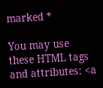marked *

You may use these HTML tags and attributes: <a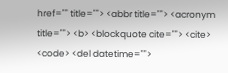href="" title=""> <abbr title=""> <acronym title=""> <b> <blockquote cite=""> <cite> <code> <del datetime="">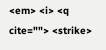<em> <i> <q cite=""> <strike>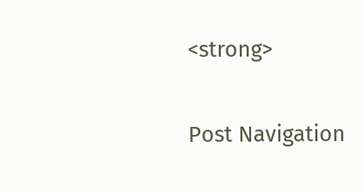<strong>

Post Navigation